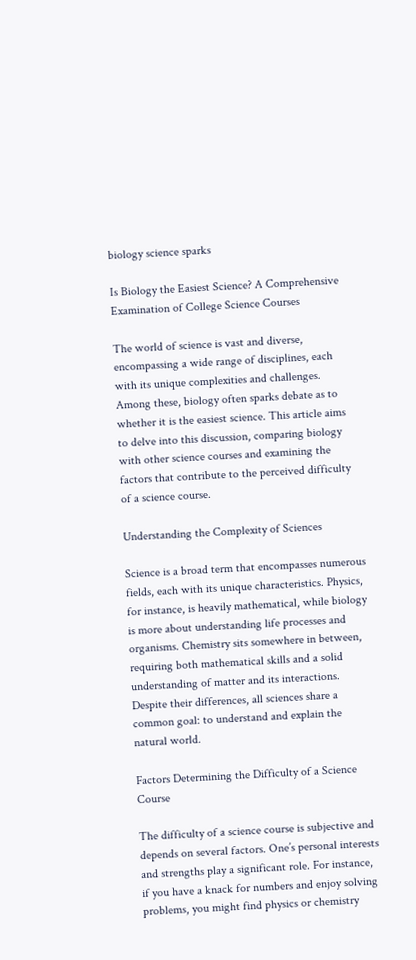biology science sparks

Is Biology the Easiest Science? A Comprehensive Examination of College Science Courses

The world of science is vast and diverse, encompassing a wide range of disciplines, each with its unique complexities and challenges. Among these, biology often sparks debate as to whether it is the easiest science. This article aims to delve into this discussion, comparing biology with other science courses and examining the factors that contribute to the perceived difficulty of a science course.

Understanding the Complexity of Sciences

Science is a broad term that encompasses numerous fields, each with its unique characteristics. Physics, for instance, is heavily mathematical, while biology is more about understanding life processes and organisms. Chemistry sits somewhere in between, requiring both mathematical skills and a solid understanding of matter and its interactions. Despite their differences, all sciences share a common goal: to understand and explain the natural world.

Factors Determining the Difficulty of a Science Course

The difficulty of a science course is subjective and depends on several factors. One’s personal interests and strengths play a significant role. For instance, if you have a knack for numbers and enjoy solving problems, you might find physics or chemistry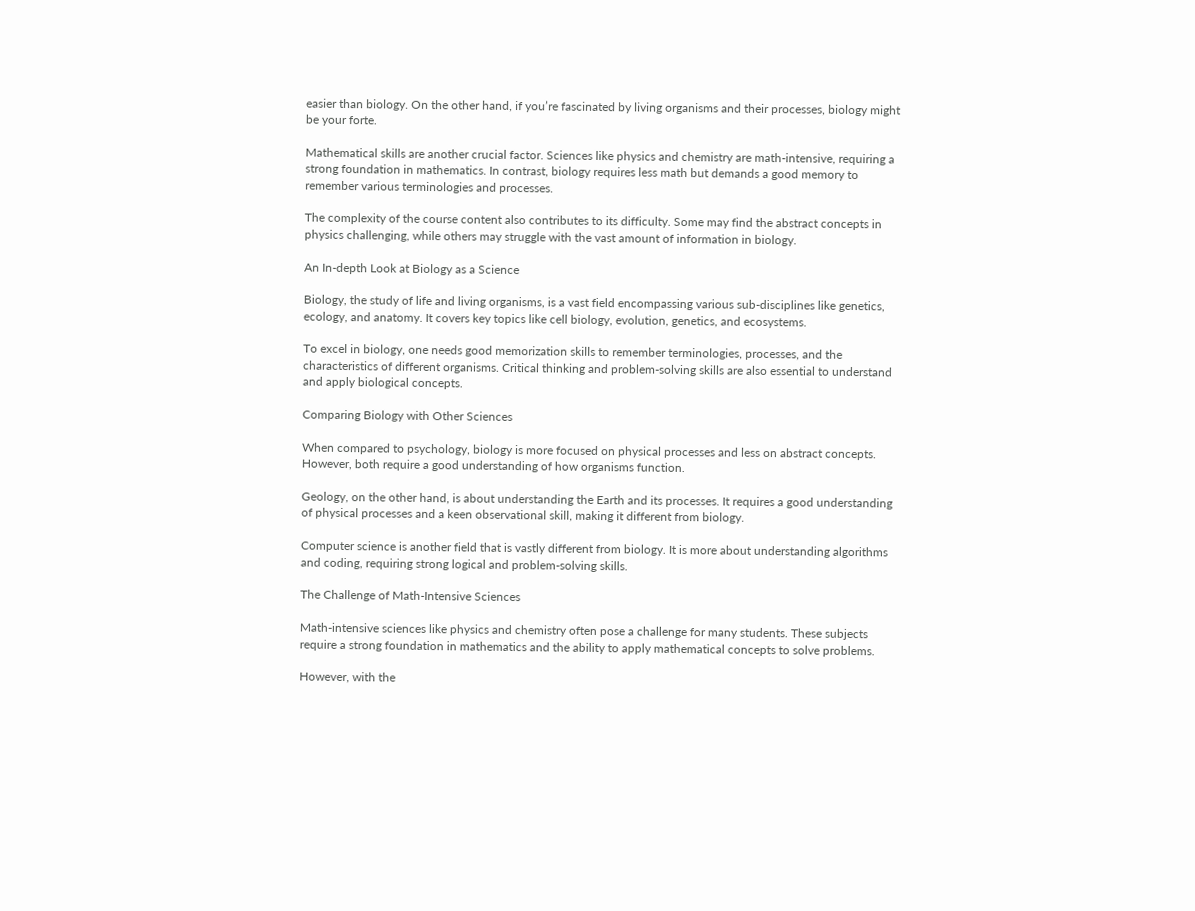easier than biology. On the other hand, if you’re fascinated by living organisms and their processes, biology might be your forte.

Mathematical skills are another crucial factor. Sciences like physics and chemistry are math-intensive, requiring a strong foundation in mathematics. In contrast, biology requires less math but demands a good memory to remember various terminologies and processes.

The complexity of the course content also contributes to its difficulty. Some may find the abstract concepts in physics challenging, while others may struggle with the vast amount of information in biology.

An In-depth Look at Biology as a Science

Biology, the study of life and living organisms, is a vast field encompassing various sub-disciplines like genetics, ecology, and anatomy. It covers key topics like cell biology, evolution, genetics, and ecosystems.

To excel in biology, one needs good memorization skills to remember terminologies, processes, and the characteristics of different organisms. Critical thinking and problem-solving skills are also essential to understand and apply biological concepts.

Comparing Biology with Other Sciences

When compared to psychology, biology is more focused on physical processes and less on abstract concepts. However, both require a good understanding of how organisms function.

Geology, on the other hand, is about understanding the Earth and its processes. It requires a good understanding of physical processes and a keen observational skill, making it different from biology.

Computer science is another field that is vastly different from biology. It is more about understanding algorithms and coding, requiring strong logical and problem-solving skills.

The Challenge of Math-Intensive Sciences

Math-intensive sciences like physics and chemistry often pose a challenge for many students. These subjects require a strong foundation in mathematics and the ability to apply mathematical concepts to solve problems.

However, with the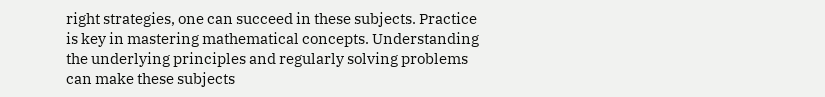right strategies, one can succeed in these subjects. Practice is key in mastering mathematical concepts. Understanding the underlying principles and regularly solving problems can make these subjects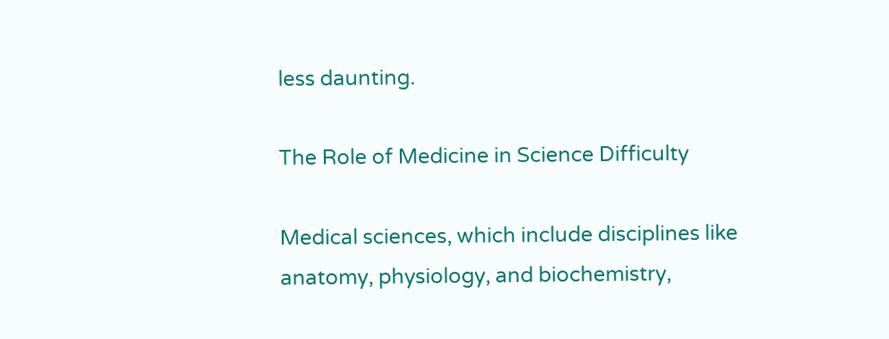less daunting.

The Role of Medicine in Science Difficulty

Medical sciences, which include disciplines like anatomy, physiology, and biochemistry,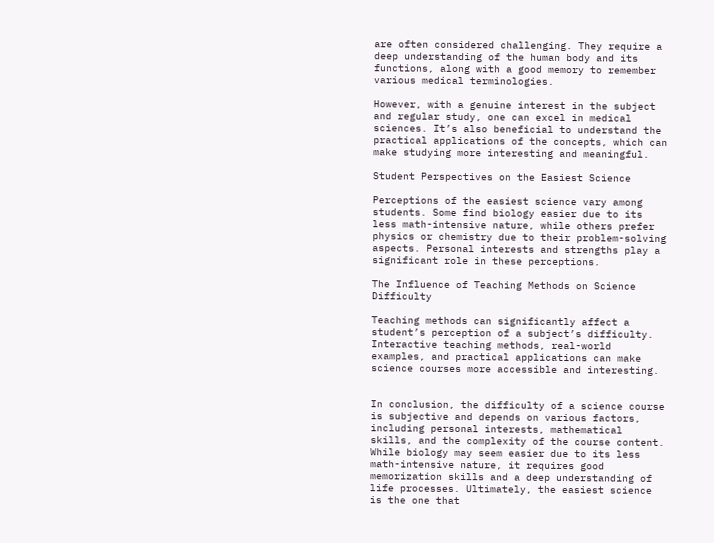are often considered challenging. They require a deep understanding of the human body and its functions, along with a good memory to remember various medical terminologies.

However, with a genuine interest in the subject and regular study, one can excel in medical sciences. It’s also beneficial to understand the practical applications of the concepts, which can make studying more interesting and meaningful.

Student Perspectives on the Easiest Science

Perceptions of the easiest science vary among students. Some find biology easier due to its less math-intensive nature, while others prefer physics or chemistry due to their problem-solving aspects. Personal interests and strengths play a significant role in these perceptions.

The Influence of Teaching Methods on Science Difficulty

Teaching methods can significantly affect a student’s perception of a subject’s difficulty. Interactive teaching methods, real-world examples, and practical applications can make science courses more accessible and interesting.


In conclusion, the difficulty of a science course is subjective and depends on various factors, including personal interests, mathematical skills, and the complexity of the course content. While biology may seem easier due to its less math-intensive nature, it requires good memorization skills and a deep understanding of life processes. Ultimately, the easiest science is the one that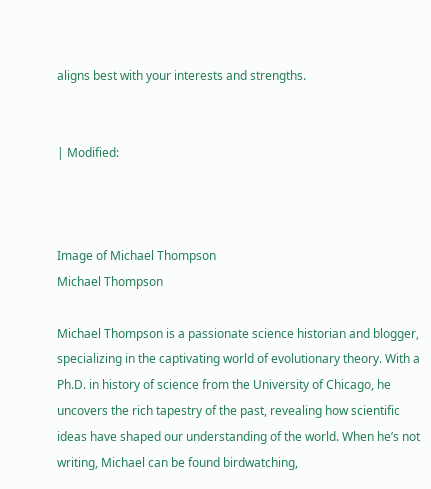aligns best with your interests and strengths.


| Modified:



Image of Michael Thompson
Michael Thompson

Michael Thompson is a passionate science historian and blogger, specializing in the captivating world of evolutionary theory. With a Ph.D. in history of science from the University of Chicago, he uncovers the rich tapestry of the past, revealing how scientific ideas have shaped our understanding of the world. When he’s not writing, Michael can be found birdwatching,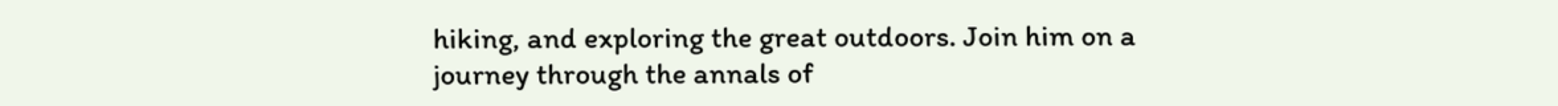hiking, and exploring the great outdoors. Join him on a journey through the annals of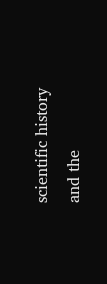scientific history and the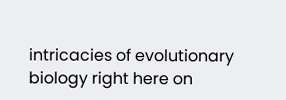intricacies of evolutionary biology right here on